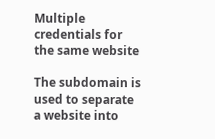Multiple credentials for the same website

The subdomain is used to separate a website into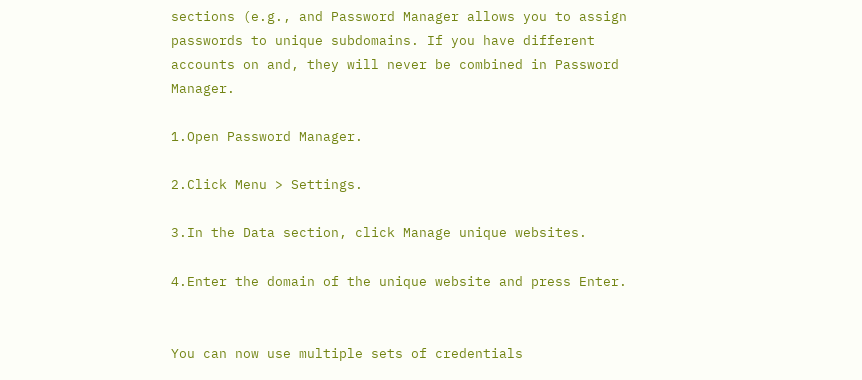sections (e.g., and Password Manager allows you to assign passwords to unique subdomains. If you have different accounts on and, they will never be combined in Password Manager.

1.Open Password Manager.

2.Click Menu > Settings.

3.In the Data section, click Manage unique websites.

4.Enter the domain of the unique website and press Enter.


You can now use multiple sets of credentials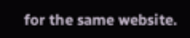for the same website.